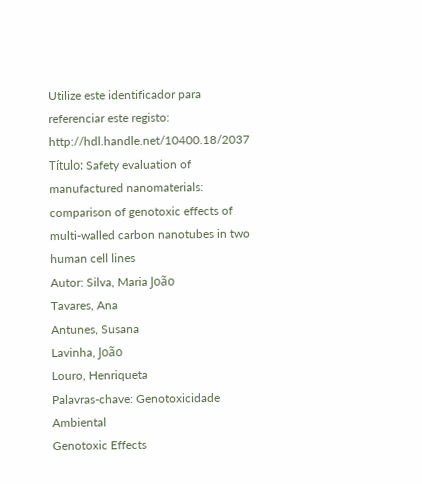Utilize este identificador para referenciar este registo: http://hdl.handle.net/10400.18/2037
Título: Safety evaluation of manufactured nanomaterials: comparison of genotoxic effects of multi-walled carbon nanotubes in two human cell lines
Autor: Silva, Maria João
Tavares, Ana
Antunes, Susana
Lavinha, João
Louro, Henriqueta
Palavras-chave: Genotoxicidade Ambiental
Genotoxic Effects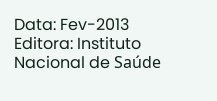Data: Fev-2013
Editora: Instituto Nacional de Saúde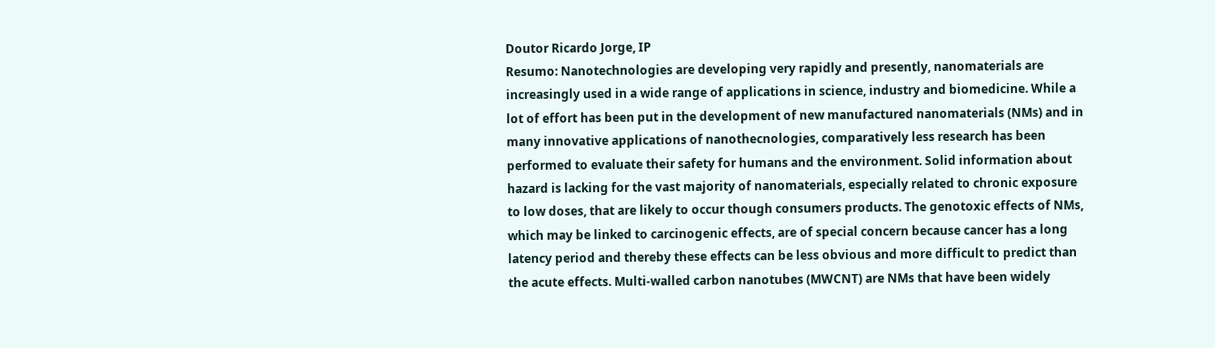Doutor Ricardo Jorge, IP
Resumo: Nanotechnologies are developing very rapidly and presently, nanomaterials are increasingly used in a wide range of applications in science, industry and biomedicine. While a lot of effort has been put in the development of new manufactured nanomaterials (NMs) and in many innovative applications of nanothecnologies, comparatively less research has been performed to evaluate their safety for humans and the environment. Solid information about hazard is lacking for the vast majority of nanomaterials, especially related to chronic exposure to low doses, that are likely to occur though consumers products. The genotoxic effects of NMs, which may be linked to carcinogenic effects, are of special concern because cancer has a long latency period and thereby these effects can be less obvious and more difficult to predict than the acute effects. Multi-walled carbon nanotubes (MWCNT) are NMs that have been widely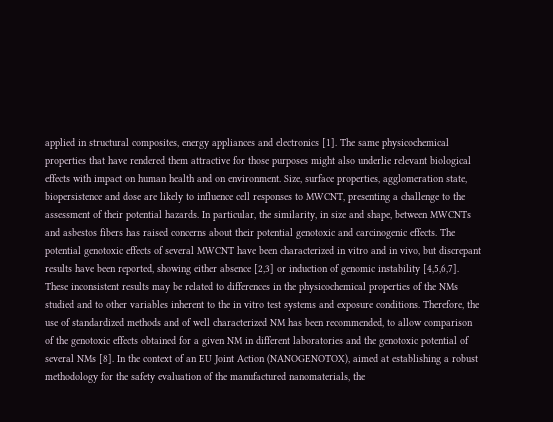applied in structural composites, energy appliances and electronics [1]. The same physicochemical properties that have rendered them attractive for those purposes might also underlie relevant biological effects with impact on human health and on environment. Size, surface properties, agglomeration state, biopersistence and dose are likely to influence cell responses to MWCNT, presenting a challenge to the assessment of their potential hazards. In particular, the similarity, in size and shape, between MWCNTs and asbestos fibers has raised concerns about their potential genotoxic and carcinogenic effects. The potential genotoxic effects of several MWCNT have been characterized in vitro and in vivo, but discrepant results have been reported, showing either absence [2,3] or induction of genomic instability [4,5,6,7]. These inconsistent results may be related to differences in the physicochemical properties of the NMs studied and to other variables inherent to the in vitro test systems and exposure conditions. Therefore, the use of standardized methods and of well characterized NM has been recommended, to allow comparison of the genotoxic effects obtained for a given NM in different laboratories and the genotoxic potential of several NMs [8]. In the context of an EU Joint Action (NANOGENOTOX), aimed at establishing a robust methodology for the safety evaluation of the manufactured nanomaterials, the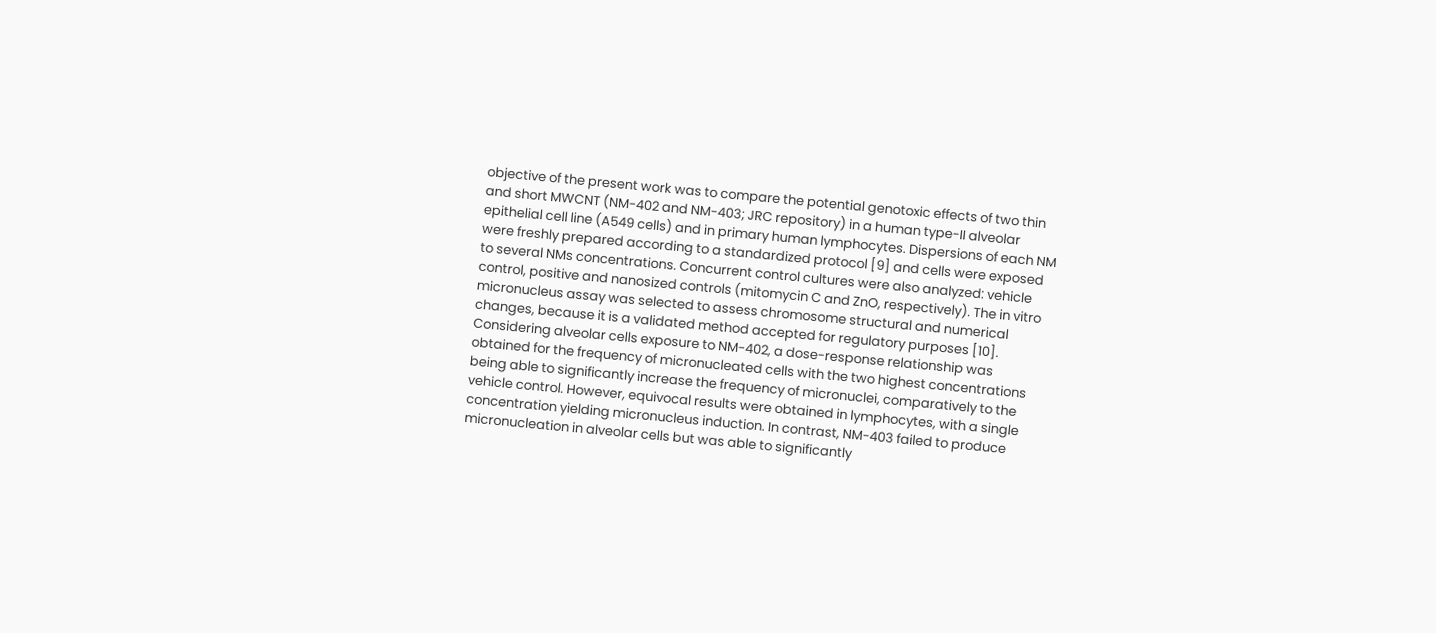objective of the present work was to compare the potential genotoxic effects of two thin and short MWCNT (NM-402 and NM-403; JRC repository) in a human type-II alveolar epithelial cell line (A549 cells) and in primary human lymphocytes. Dispersions of each NM were freshly prepared according to a standardized protocol [9] and cells were exposed to several NMs concentrations. Concurrent control cultures were also analyzed: vehicle control, positive and nanosized controls (mitomycin C and ZnO, respectively). The in vitro micronucleus assay was selected to assess chromosome structural and numerical changes, because it is a validated method accepted for regulatory purposes [10]. Considering alveolar cells exposure to NM-402, a dose-response relationship was obtained for the frequency of micronucleated cells with the two highest concentrations being able to significantly increase the frequency of micronuclei, comparatively to the vehicle control. However, equivocal results were obtained in lymphocytes, with a single concentration yielding micronucleus induction. In contrast, NM-403 failed to produce micronucleation in alveolar cells but was able to significantly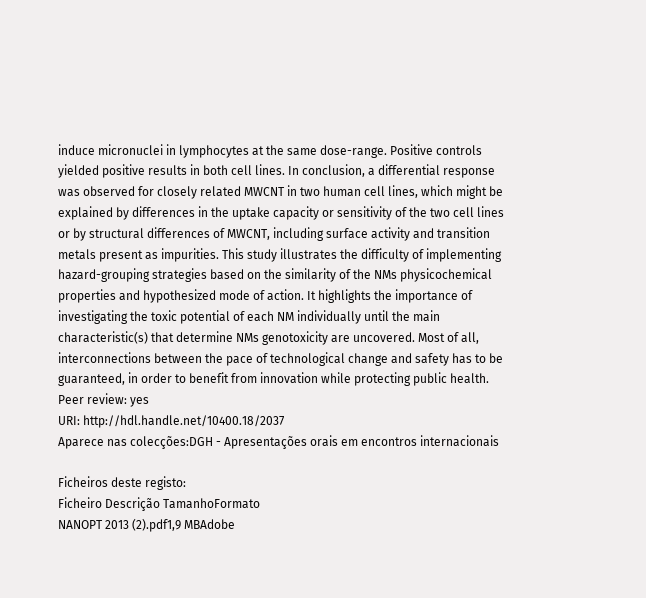induce micronuclei in lymphocytes at the same dose-range. Positive controls yielded positive results in both cell lines. In conclusion, a differential response was observed for closely related MWCNT in two human cell lines, which might be explained by differences in the uptake capacity or sensitivity of the two cell lines or by structural differences of MWCNT, including surface activity and transition metals present as impurities. This study illustrates the difficulty of implementing hazard-grouping strategies based on the similarity of the NMs physicochemical properties and hypothesized mode of action. It highlights the importance of investigating the toxic potential of each NM individually until the main characteristic(s) that determine NMs genotoxicity are uncovered. Most of all, interconnections between the pace of technological change and safety has to be guaranteed, in order to benefit from innovation while protecting public health.
Peer review: yes
URI: http://hdl.handle.net/10400.18/2037
Aparece nas colecções:DGH - Apresentações orais em encontros internacionais

Ficheiros deste registo:
Ficheiro Descrição TamanhoFormato
NANOPT 2013 (2).pdf1,9 MBAdobe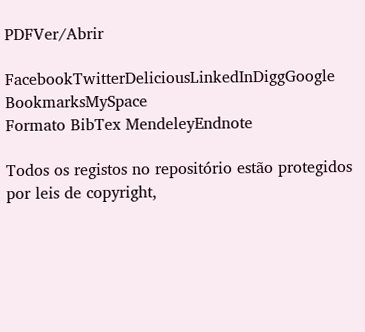PDFVer/Abrir

FacebookTwitterDeliciousLinkedInDiggGoogle BookmarksMySpace
Formato BibTex MendeleyEndnote

Todos os registos no repositório estão protegidos por leis de copyright,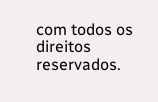com todos os direitos reservados.